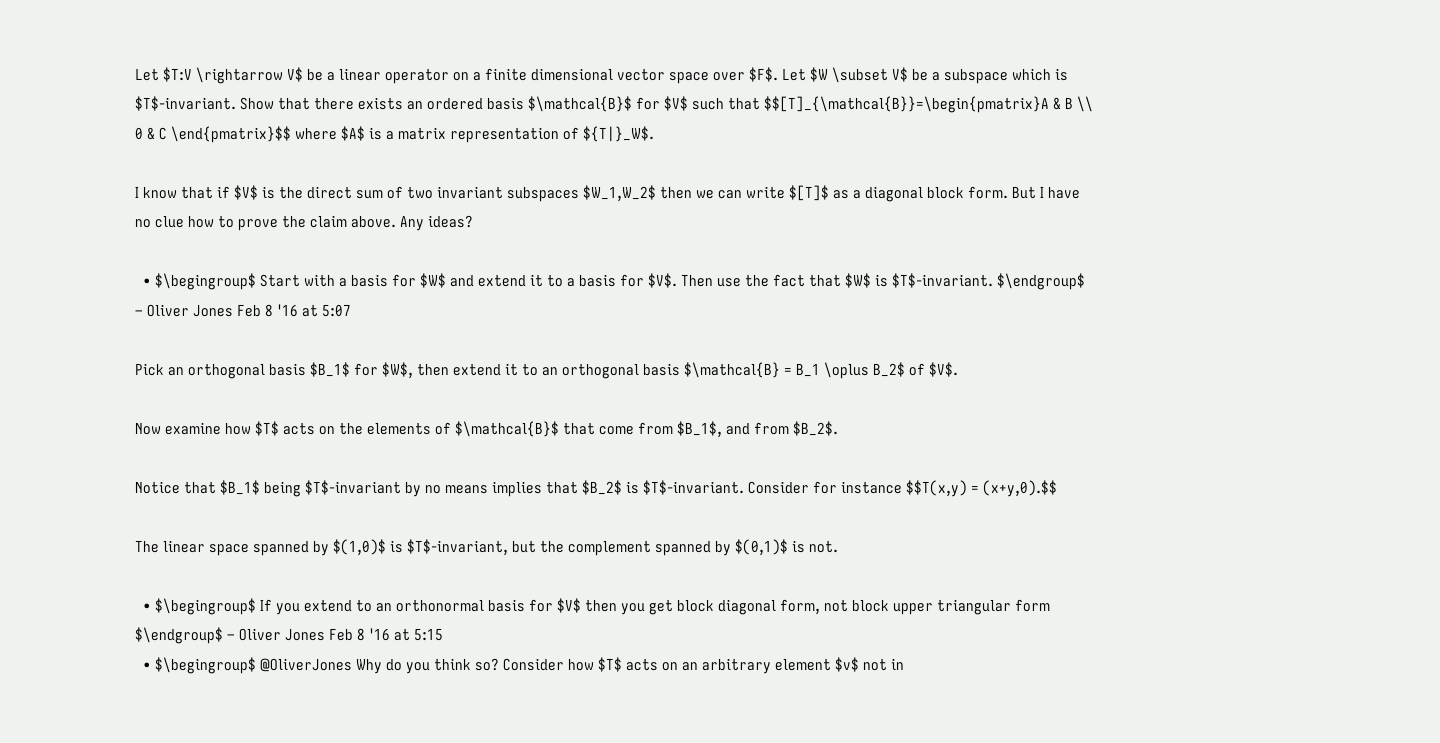Let $T:V \rightarrow V$ be a linear operator on a finite dimensional vector space over $F$. Let $W \subset V$ be a subspace which is $T$-invariant. Show that there exists an ordered basis $\mathcal{B}$ for $V$ such that $$[T]_{\mathcal{B}}=\begin{pmatrix}A & B \\ 0 & C \end{pmatrix}$$ where $A$ is a matrix representation of ${T|}_W$.

I know that if $V$ is the direct sum of two invariant subspaces $W_1,W_2$ then we can write $[T]$ as a diagonal block form. But I have no clue how to prove the claim above. Any ideas?

  • $\begingroup$ Start with a basis for $W$ and extend it to a basis for $V$. Then use the fact that $W$ is $T$-invariant. $\endgroup$ – Oliver Jones Feb 8 '16 at 5:07

Pick an orthogonal basis $B_1$ for $W$, then extend it to an orthogonal basis $\mathcal{B} = B_1 \oplus B_2$ of $V$.

Now examine how $T$ acts on the elements of $\mathcal{B}$ that come from $B_1$, and from $B_2$.

Notice that $B_1$ being $T$-invariant by no means implies that $B_2$ is $T$-invariant. Consider for instance $$T(x,y) = (x+y,0).$$

The linear space spanned by $(1,0)$ is $T$-invariant, but the complement spanned by $(0,1)$ is not.

  • $\begingroup$ If you extend to an orthonormal basis for $V$ then you get block diagonal form, not block upper triangular form $\endgroup$ – Oliver Jones Feb 8 '16 at 5:15
  • $\begingroup$ @OliverJones Why do you think so? Consider how $T$ acts on an arbitrary element $v$ not in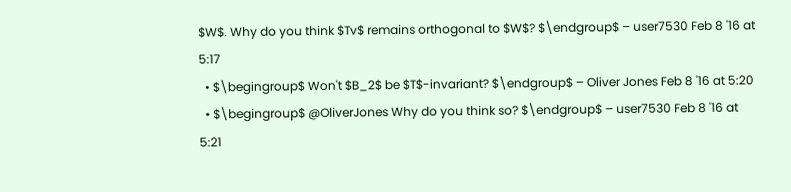$W$. Why do you think $Tv$ remains orthogonal to $W$? $\endgroup$ – user7530 Feb 8 '16 at 5:17
  • $\begingroup$ Won't $B_2$ be $T$-invariant? $\endgroup$ – Oliver Jones Feb 8 '16 at 5:20
  • $\begingroup$ @OliverJones Why do you think so? $\endgroup$ – user7530 Feb 8 '16 at 5:21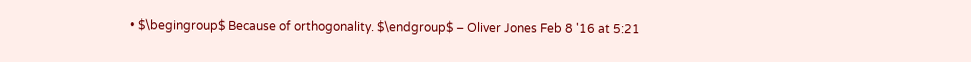• $\begingroup$ Because of orthogonality. $\endgroup$ – Oliver Jones Feb 8 '16 at 5:21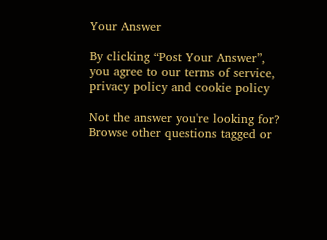Your Answer

By clicking “Post Your Answer”, you agree to our terms of service, privacy policy and cookie policy

Not the answer you're looking for? Browse other questions tagged or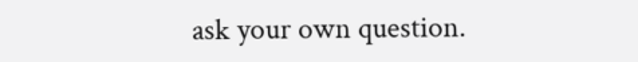ask your own question.